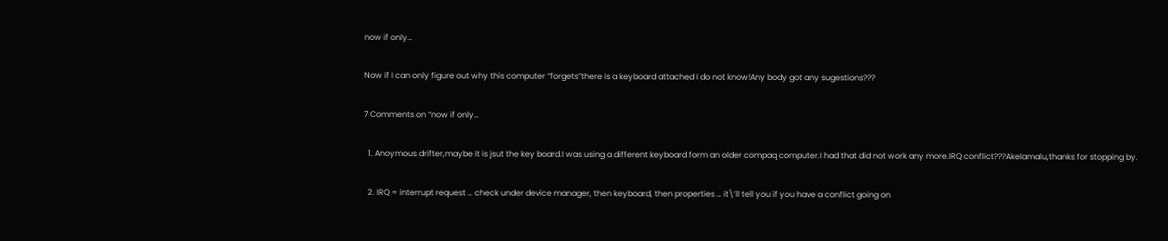now if only…

Now if I can only figure out why this computer “forgets”there is a keyboard attached I do not know!Any body got any sugestions???

7 Comments on “now if only…

  1. Anoymous drifter,maybe it is jsut the key board.I was using a different keyboard form an older compaq computer.I had that did not work any more.IRQ conflict???Akelamalu,thanks for stopping by.

  2. IRQ = interrupt request … check under device manager, then keyboard, then properties … it\’ll tell you if you have a conflict going on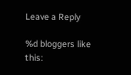Leave a Reply

%d bloggers like this: